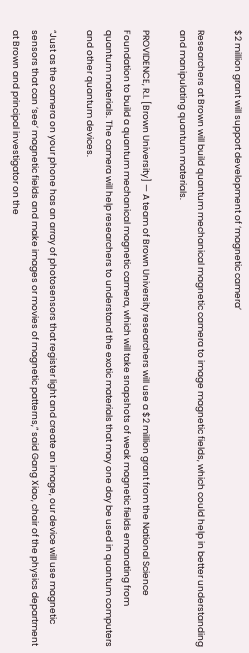$2 million grant will support development of ‘magnetic camera’

Researchers at Brown will build quantum mechanical magnetic camera to image magnetic fields, which could help in better understanding and manipulating quantum materials.

PROVIDENCE, R.I. [Brown University] — A team of Brown University researchers will use a $2 million grant from the National Science Foundation to build a quantum mechanical magnetic camera, which will take snapshots of weak magnetic fields emanating from quantum materials. The camera will help researchers to understand the exotic materials that may one day be used in quantum computers and other quantum devices.

“Just as the camera on your phone has an array of photosensors that register light and create an image, our device will use magnetic sensors that can ‘see’ magnetic fields and make images or movies of magnetic patterns,” said Gang Xiao, chair of the physics department at Brown and principal investigator on the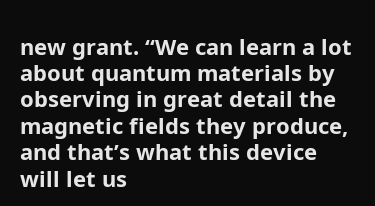new grant. “We can learn a lot about quantum materials by observing in great detail the magnetic fields they produce, and that’s what this device will let us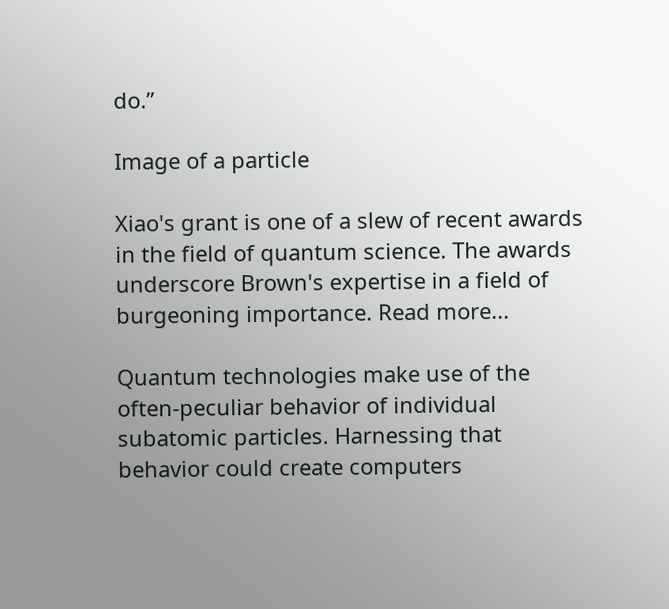do.”

Image of a particle

Xiao's grant is one of a slew of recent awards in the field of quantum science. The awards underscore Brown's expertise in a field of burgeoning importance. Read more...

Quantum technologies make use of the often-peculiar behavior of individual subatomic particles. Harnessing that behavior could create computers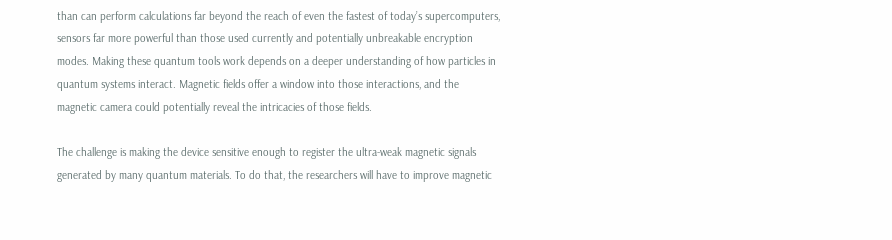than can perform calculations far beyond the reach of even the fastest of today’s supercomputers, sensors far more powerful than those used currently and potentially unbreakable encryption modes. Making these quantum tools work depends on a deeper understanding of how particles in quantum systems interact. Magnetic fields offer a window into those interactions, and the magnetic camera could potentially reveal the intricacies of those fields.

The challenge is making the device sensitive enough to register the ultra-weak magnetic signals generated by many quantum materials. To do that, the researchers will have to improve magnetic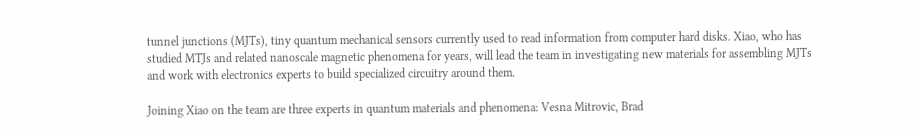tunnel junctions (MJTs), tiny quantum mechanical sensors currently used to read information from computer hard disks. Xiao, who has studied MTJs and related nanoscale magnetic phenomena for years, will lead the team in investigating new materials for assembling MJTs and work with electronics experts to build specialized circuitry around them.

Joining Xiao on the team are three experts in quantum materials and phenomena: Vesna Mitrovic, Brad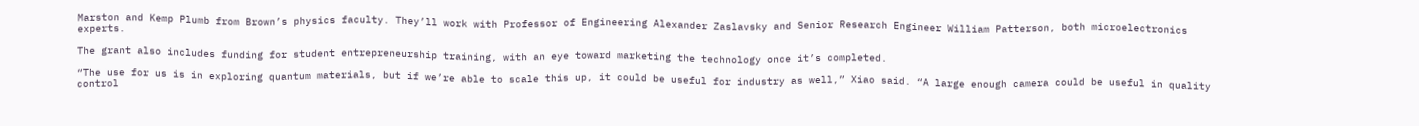Marston and Kemp Plumb from Brown’s physics faculty. They’ll work with Professor of Engineering Alexander Zaslavsky and Senior Research Engineer William Patterson, both microelectronics experts.

The grant also includes funding for student entrepreneurship training, with an eye toward marketing the technology once it’s completed.

“The use for us is in exploring quantum materials, but if we’re able to scale this up, it could be useful for industry as well,” Xiao said. “A large enough camera could be useful in quality control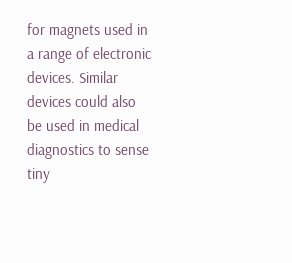for magnets used in a range of electronic devices. Similar devices could also be used in medical diagnostics to sense tiny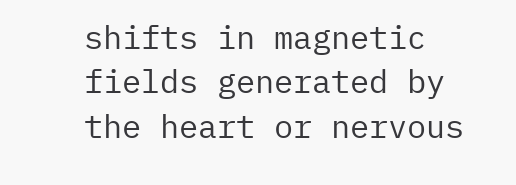shifts in magnetic fields generated by the heart or nervous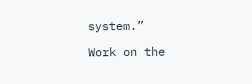system.”

Work on the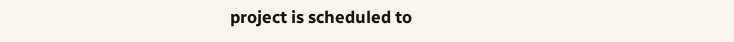project is scheduled to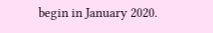begin in January 2020.